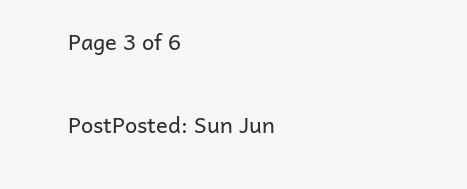Page 3 of 6

PostPosted: Sun Jun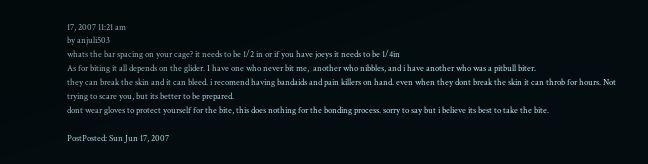17, 2007 11:21 am
by anjuli503
whats the bar spacing on your cage? it needs to be 1/2 in or if you have joeys it needs to be 1/4in
As for biting it all depends on the glider. I have one who never bit me,  another who nibbles, and i have another who was a pitbull biter.
they can break the skin and it can bleed. i recomend having bandaids and pain killers on hand. even when they dont break the skin it can throb for hours. Not trying to scare you, but its better to be prepared.
dont wear gloves to protect yourself for the bite, this does nothing for the bonding process. sorry to say but i believe its best to take the bite.

PostPosted: Sun Jun 17, 2007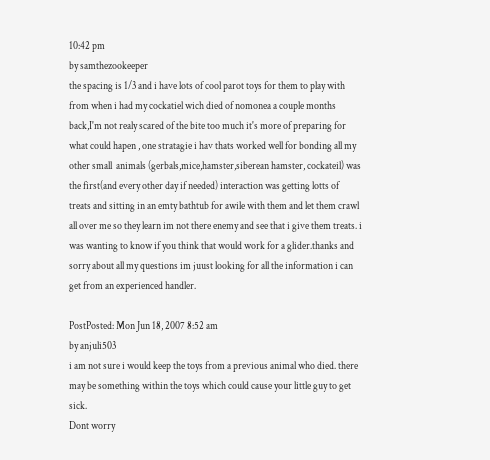10:42 pm
by samthezookeeper
the spacing is 1/3 and i have lots of cool parot toys for them to play with from when i had my cockatiel wich died of nomonea a couple months back,I'm not realy scared of the bite too much it's more of preparing for what could hapen , one stratagie i hav thats worked well for bonding all my other small  animals (gerbals,mice,hamster,siberean hamster, cockateil) was the first(and every other day if needed) interaction was getting lotts of treats and sitting in an emty bathtub for awile with them and let them crawl all over me so they learn im not there enemy and see that i give them treats. i was wanting to know if you think that would work for a glider.thanks and sorry about all my questions im juust looking for all the information i can get from an experienced handler.

PostPosted: Mon Jun 18, 2007 8:52 am
by anjuli503
i am not sure i would keep the toys from a previous animal who died. there may be something within the toys which could cause your little guy to get sick.
Dont worry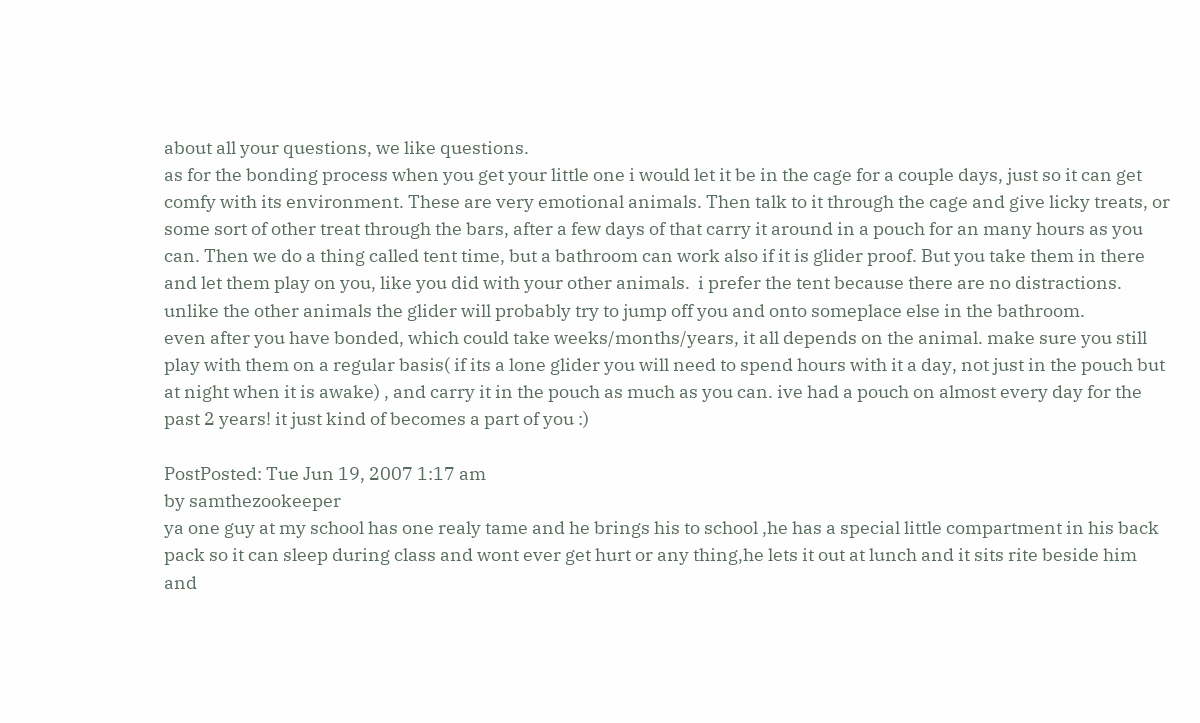about all your questions, we like questions.
as for the bonding process when you get your little one i would let it be in the cage for a couple days, just so it can get comfy with its environment. These are very emotional animals. Then talk to it through the cage and give licky treats, or some sort of other treat through the bars, after a few days of that carry it around in a pouch for an many hours as you can. Then we do a thing called tent time, but a bathroom can work also if it is glider proof. But you take them in there and let them play on you, like you did with your other animals.  i prefer the tent because there are no distractions. unlike the other animals the glider will probably try to jump off you and onto someplace else in the bathroom.
even after you have bonded, which could take weeks/months/years, it all depends on the animal. make sure you still play with them on a regular basis( if its a lone glider you will need to spend hours with it a day, not just in the pouch but at night when it is awake) , and carry it in the pouch as much as you can. ive had a pouch on almost every day for the past 2 years! it just kind of becomes a part of you :)

PostPosted: Tue Jun 19, 2007 1:17 am
by samthezookeeper
ya one guy at my school has one realy tame and he brings his to school ,he has a special little compartment in his back pack so it can sleep during class and wont ever get hurt or any thing,he lets it out at lunch and it sits rite beside him and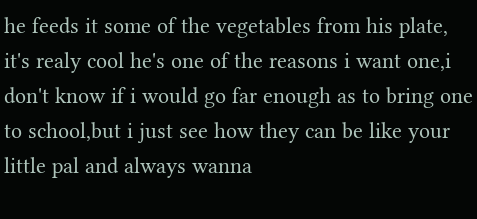he feeds it some of the vegetables from his plate, it's realy cool he's one of the reasons i want one,i don't know if i would go far enough as to bring one to school,but i just see how they can be like your little pal and always wanna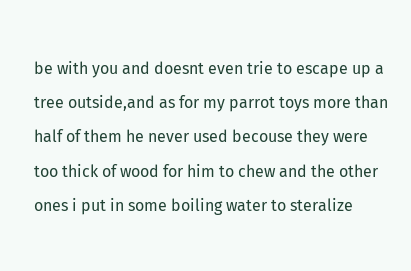be with you and doesnt even trie to escape up a tree outside,and as for my parrot toys more than half of them he never used becouse they were too thick of wood for him to chew and the other ones i put in some boiling water to steralize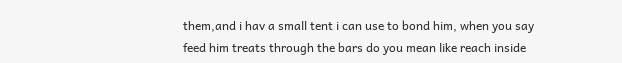them,and i hav a small tent i can use to bond him, when you say feed him treats through the bars do you mean like reach inside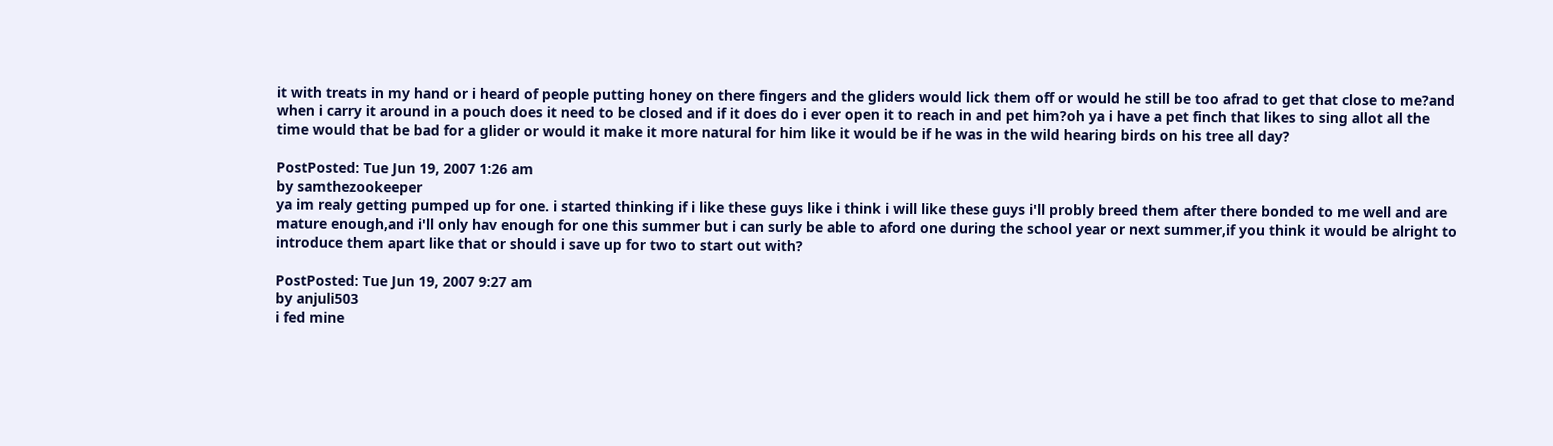it with treats in my hand or i heard of people putting honey on there fingers and the gliders would lick them off or would he still be too afrad to get that close to me?and when i carry it around in a pouch does it need to be closed and if it does do i ever open it to reach in and pet him?oh ya i have a pet finch that likes to sing allot all the time would that be bad for a glider or would it make it more natural for him like it would be if he was in the wild hearing birds on his tree all day?

PostPosted: Tue Jun 19, 2007 1:26 am
by samthezookeeper
ya im realy getting pumped up for one. i started thinking if i like these guys like i think i will like these guys i'll probly breed them after there bonded to me well and are mature enough,and i'll only hav enough for one this summer but i can surly be able to aford one during the school year or next summer,if you think it would be alright to introduce them apart like that or should i save up for two to start out with?

PostPosted: Tue Jun 19, 2007 9:27 am
by anjuli503
i fed mine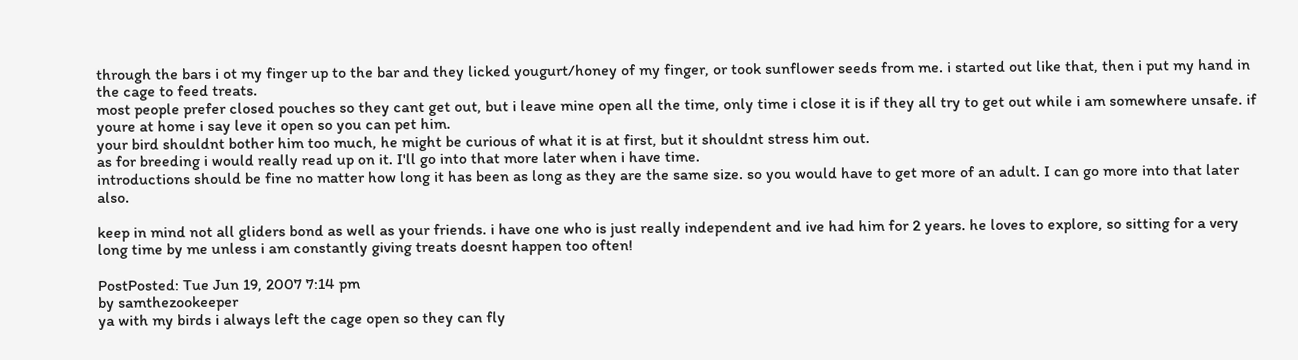through the bars i ot my finger up to the bar and they licked yougurt/honey of my finger, or took sunflower seeds from me. i started out like that, then i put my hand in the cage to feed treats.
most people prefer closed pouches so they cant get out, but i leave mine open all the time, only time i close it is if they all try to get out while i am somewhere unsafe. if youre at home i say leve it open so you can pet him.
your bird shouldnt bother him too much, he might be curious of what it is at first, but it shouldnt stress him out.
as for breeding i would really read up on it. I'll go into that more later when i have time.
introductions should be fine no matter how long it has been as long as they are the same size. so you would have to get more of an adult. I can go more into that later also.

keep in mind not all gliders bond as well as your friends. i have one who is just really independent and ive had him for 2 years. he loves to explore, so sitting for a very long time by me unless i am constantly giving treats doesnt happen too often!

PostPosted: Tue Jun 19, 2007 7:14 pm
by samthezookeeper
ya with my birds i always left the cage open so they can fly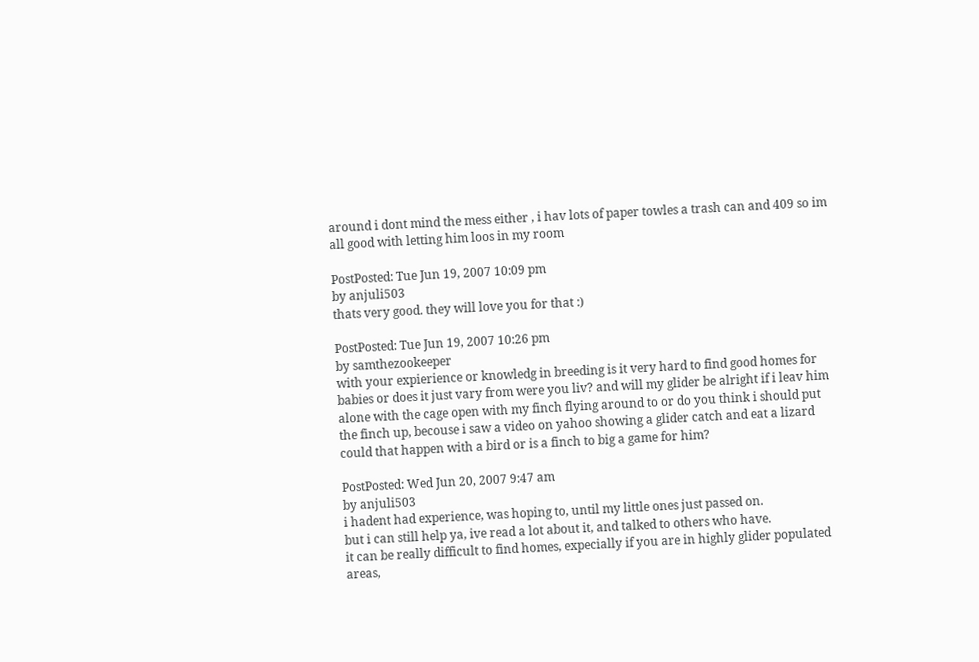around i dont mind the mess either , i hav lots of paper towles a trash can and 409 so im all good with letting him loos in my room

PostPosted: Tue Jun 19, 2007 10:09 pm
by anjuli503
thats very good. they will love you for that :)

PostPosted: Tue Jun 19, 2007 10:26 pm
by samthezookeeper
with your expierience or knowledg in breeding is it very hard to find good homes for babies or does it just vary from were you liv? and will my glider be alright if i leav him alone with the cage open with my finch flying around to or do you think i should put the finch up, becouse i saw a video on yahoo showing a glider catch and eat a lizard could that happen with a bird or is a finch to big a game for him?

PostPosted: Wed Jun 20, 2007 9:47 am
by anjuli503
i hadent had experience, was hoping to, until my little ones just passed on.
but i can still help ya, ive read a lot about it, and talked to others who have.
it can be really difficult to find homes, expecially if you are in highly glider populated areas,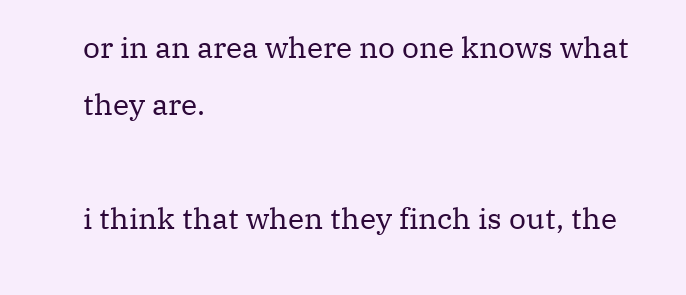or in an area where no one knows what they are.

i think that when they finch is out, the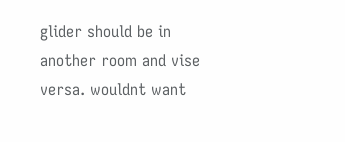glider should be in another room and vise versa. wouldnt want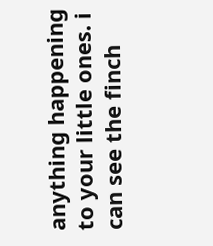anything happening to your little ones. i can see the finch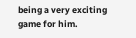being a very exciting game for him.